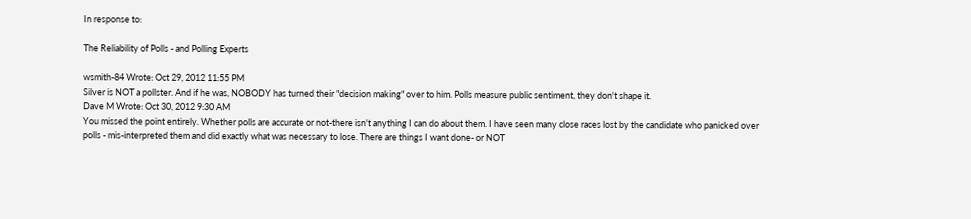In response to:

The Reliability of Polls - and Polling Experts

wsmith-84 Wrote: Oct 29, 2012 11:55 PM
Silver is NOT a pollster. And if he was, NOBODY has turned their "decision making" over to him. Polls measure public sentiment, they don't shape it.
Dave M Wrote: Oct 30, 2012 9:30 AM
You missed the point entirely. Whether polls are accurate or not-there isn't anything I can do about them. I have seen many close races lost by the candidate who panicked over polls - mis-interpreted them and did exactly what was necessary to lose. There are things I want done- or NOT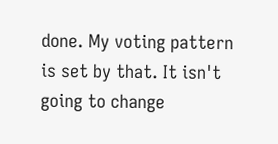done. My voting pattern is set by that. It isn't going to change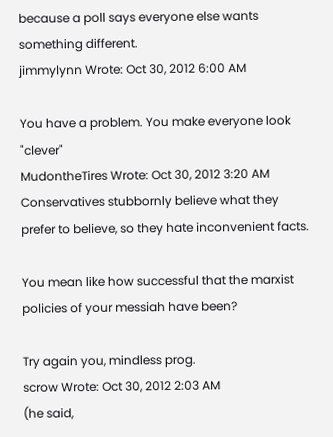because a poll says everyone else wants something different.
jimmylynn Wrote: Oct 30, 2012 6:00 AM

You have a problem. You make everyone look "clever"
MudontheTires Wrote: Oct 30, 2012 3:20 AM
Conservatives stubbornly believe what they prefer to believe, so they hate inconvenient facts.

You mean like how successful that the marxist policies of your messiah have been?

Try again you, mindless prog.
scrow Wrote: Oct 30, 2012 2:03 AM
(he said,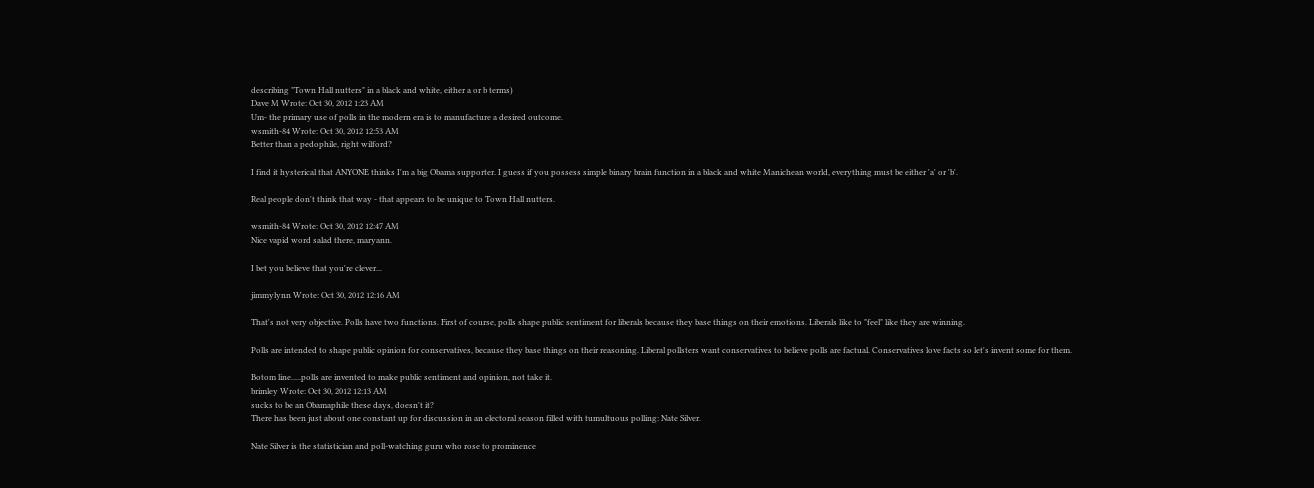describing "Town Hall nutters" in a black and white, either a or b terms)
Dave M Wrote: Oct 30, 2012 1:23 AM
Um- the primary use of polls in the modern era is to manufacture a desired outcome.
wsmith-84 Wrote: Oct 30, 2012 12:53 AM
Better than a pedophile, right wilford?

I find it hysterical that ANYONE thinks I'm a big Obama supporter. I guess if you possess simple binary brain function in a black and white Manichean world, everything must be either 'a' or 'b'.

Real people don't think that way - that appears to be unique to Town Hall nutters.

wsmith-84 Wrote: Oct 30, 2012 12:47 AM
Nice vapid word salad there, maryann.

I bet you believe that you're clever...

jimmylynn Wrote: Oct 30, 2012 12:16 AM

That's not very objective. Polls have two functions. First of course, polls shape public sentiment for liberals because they base things on their emotions. Liberals like to "feel" like they are winning.

Polls are intended to shape public opinion for conservatives, because they base things on their reasoning. Liberal pollsters want conservatives to believe polls are factual. Conservatives love facts so let's invent some for them.

Botom line.....polls are invented to make public sentiment and opinion, not take it.
brimley Wrote: Oct 30, 2012 12:13 AM
sucks to be an Obamaphile these days, doesn't it?
There has been just about one constant up for discussion in an electoral season filled with tumultuous polling: Nate Silver.

Nate Silver is the statistician and poll-watching guru who rose to prominence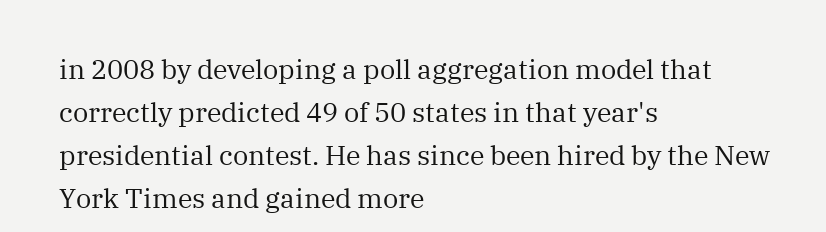in 2008 by developing a poll aggregation model that correctly predicted 49 of 50 states in that year's presidential contest. He has since been hired by the New York Times and gained more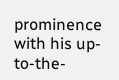prominence with his up-to-the-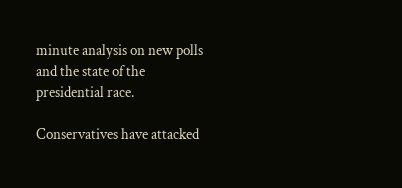minute analysis on new polls and the state of the presidential race.

Conservatives have attacked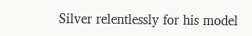Silver relentlessly for his model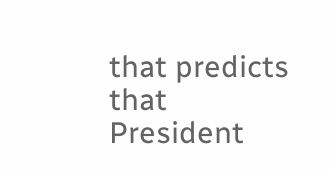that predicts that President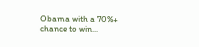Obama with a 70%+ chance to win...